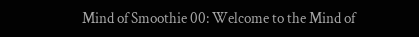Mind of Smoothie 00: Welcome to the Mind of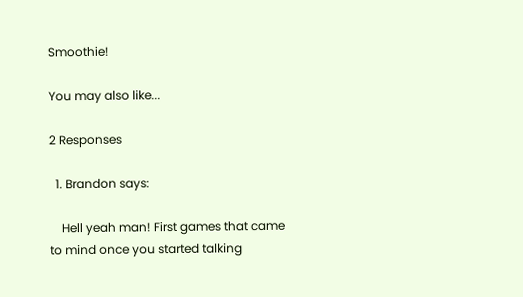Smoothie!

You may also like...

2 Responses

  1. Brandon says:

    Hell yeah man! First games that came to mind once you started talking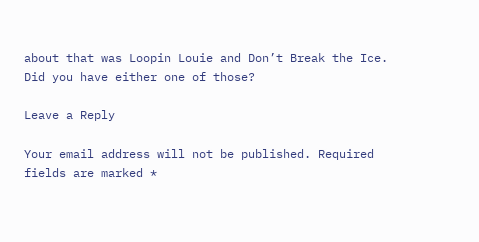about that was Loopin Louie and Don’t Break the Ice. Did you have either one of those?

Leave a Reply

Your email address will not be published. Required fields are marked *